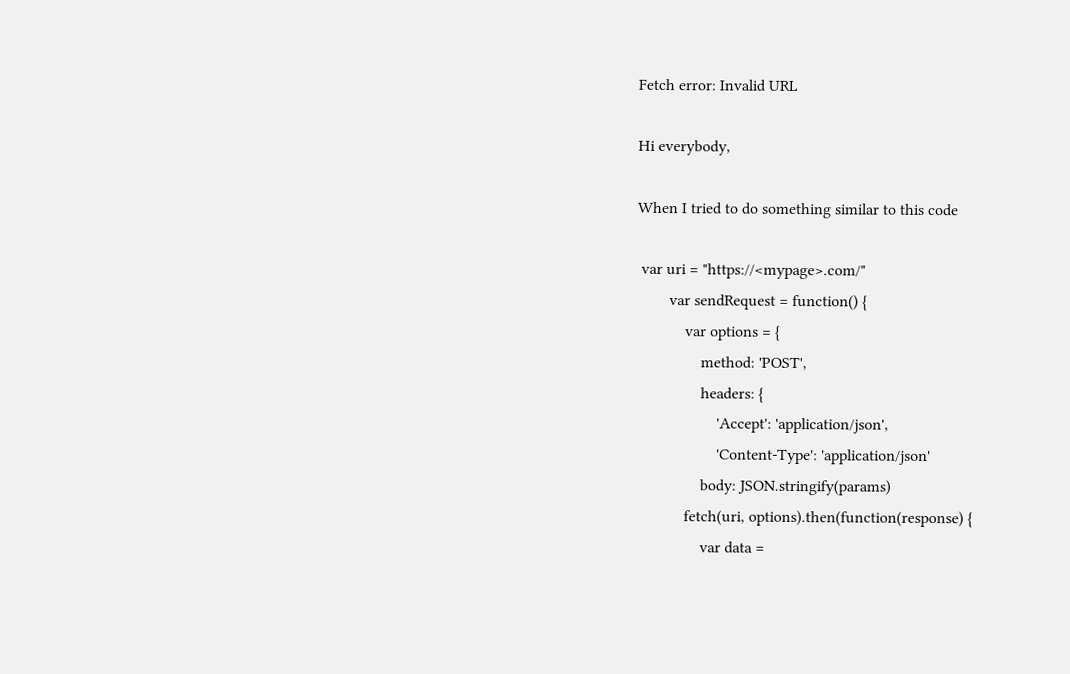Fetch error: Invalid URL

Hi everybody,

When I tried to do something similar to this code

 var uri = "https://<mypage>.com/"
        var sendRequest = function() {
            var options = {
                method: 'POST',
                headers: {
                    'Accept': 'application/json',
                    'Content-Type': 'application/json'
                body: JSON.stringify(params)
            fetch(uri, options).then(function(response) {
                var data =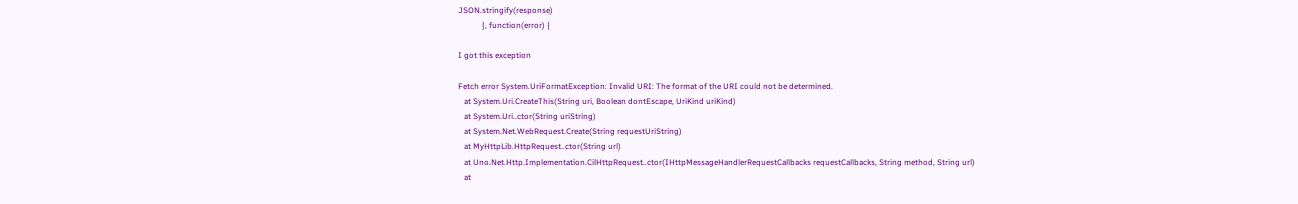JSON.stringify(response)
            }, function(error) {

I got this exception

Fetch error System.UriFormatException: Invalid URI: The format of the URI could not be determined.
   at System.Uri.CreateThis(String uri, Boolean dontEscape, UriKind uriKind)
   at System.Uri..ctor(String uriString)
   at System.Net.WebRequest.Create(String requestUriString)
   at MyHttpLib.HttpRequest..ctor(String url)
   at Uno.Net.Http.Implementation.CilHttpRequest..ctor(IHttpMessageHandlerRequestCallbacks requestCallbacks, String method, String url)
   at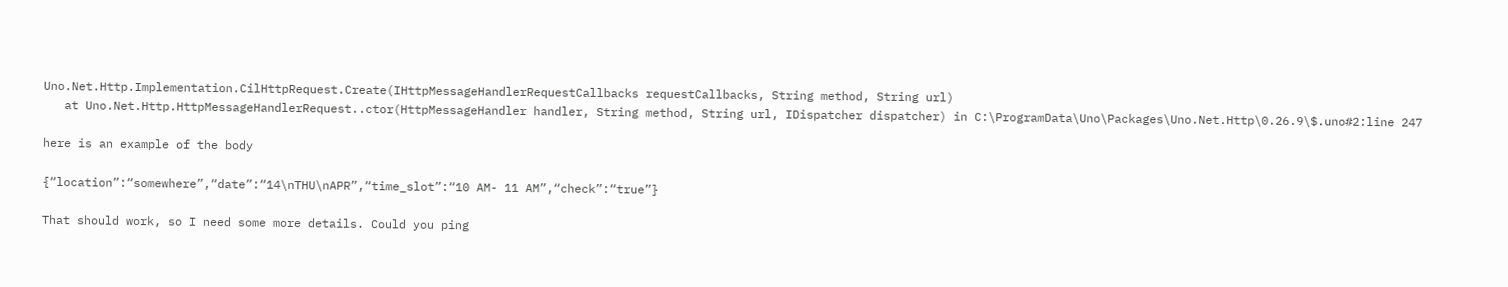Uno.Net.Http.Implementation.CilHttpRequest.Create(IHttpMessageHandlerRequestCallbacks requestCallbacks, String method, String url)
   at Uno.Net.Http.HttpMessageHandlerRequest..ctor(HttpMessageHandler handler, String method, String url, IDispatcher dispatcher) in C:\ProgramData\Uno\Packages\Uno.Net.Http\0.26.9\$.uno#2:line 247

here is an example of the body

{“location”:“somewhere”,“date”:“14\nTHU\nAPR”,“time_slot”:“10 AM- 11 AM”,“check”:“true”}

That should work, so I need some more details. Could you ping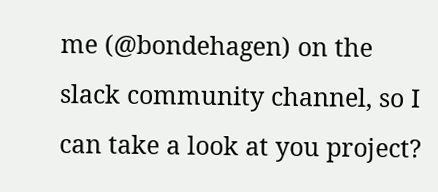me (@bondehagen) on the slack community channel, so I can take a look at you project?